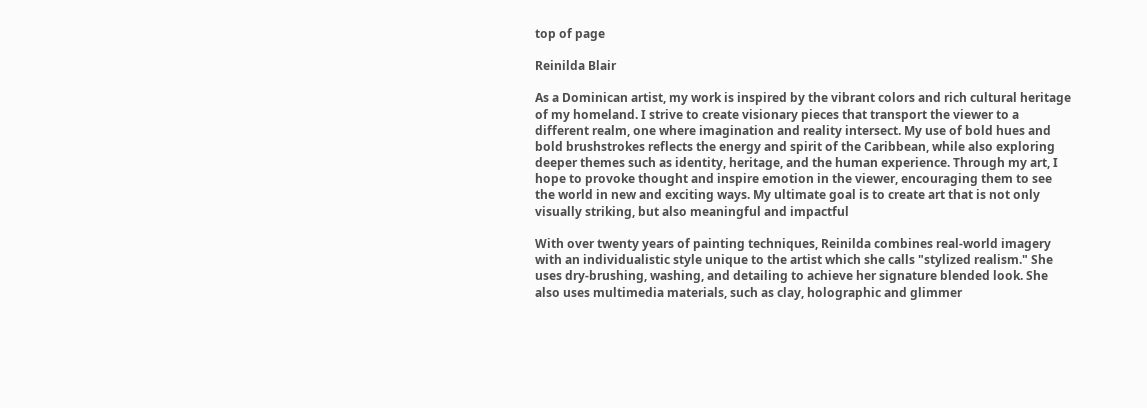top of page

Reinilda Blair

As a Dominican artist, my work is inspired by the vibrant colors and rich cultural heritage of my homeland. I strive to create visionary pieces that transport the viewer to a different realm, one where imagination and reality intersect. My use of bold hues and bold brushstrokes reflects the energy and spirit of the Caribbean, while also exploring deeper themes such as identity, heritage, and the human experience. Through my art, I hope to provoke thought and inspire emotion in the viewer, encouraging them to see the world in new and exciting ways. My ultimate goal is to create art that is not only visually striking, but also meaningful and impactful

With over twenty years of painting techniques, Reinilda combines real-world imagery with an individualistic style unique to the artist which she calls "stylized realism." She uses dry-brushing, washing, and detailing to achieve her signature blended look. She also uses multimedia materials, such as clay, holographic and glimmer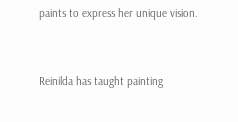paints to express her unique vision.


Reinilda has taught painting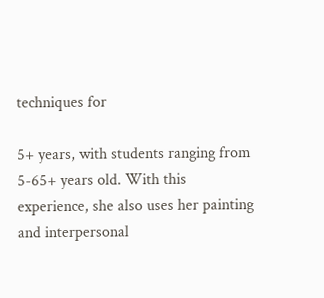techniques for

5+ years, with students ranging from 5-65+ years old. With this experience, she also uses her painting and interpersonal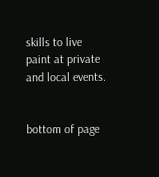skills to live paint at private and local events.


bottom of page